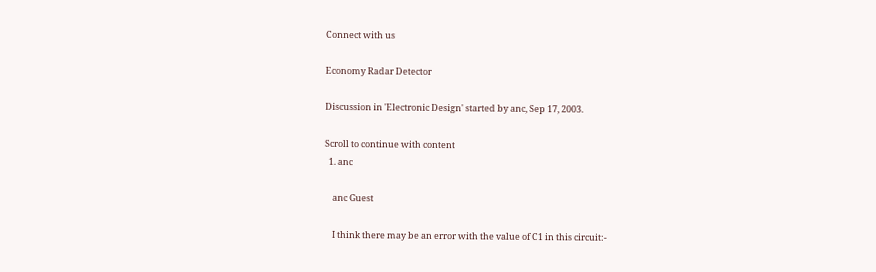Connect with us

Economy Radar Detector

Discussion in 'Electronic Design' started by anc, Sep 17, 2003.

Scroll to continue with content
  1. anc

    anc Guest

    I think there may be an error with the value of C1 in this circuit:-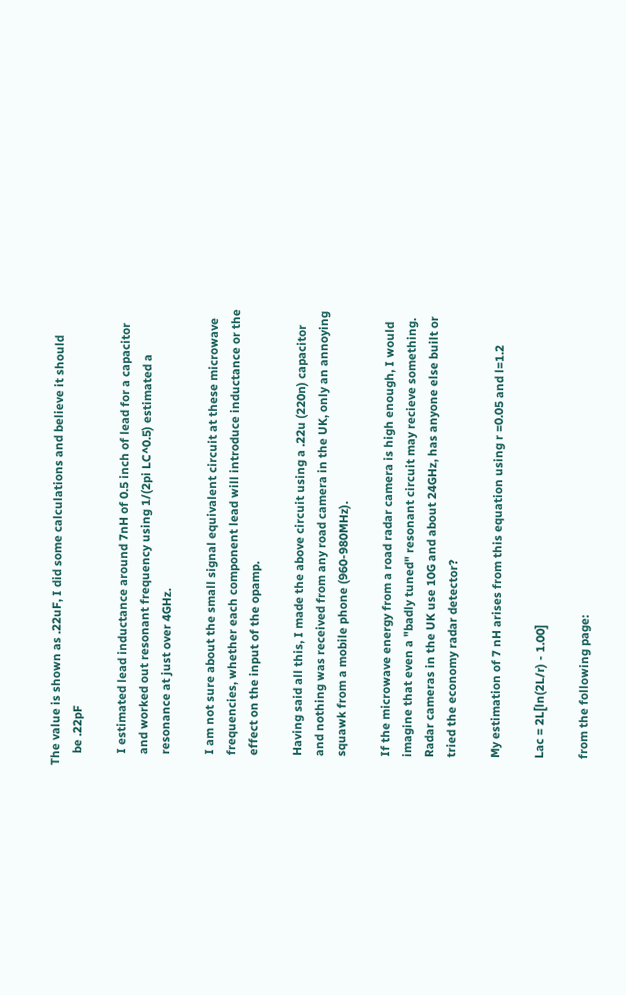The value is shown as .22uF, I did some calculations and believe it should
    be .22pF

    I estimated lead inductance around 7nH of 0.5 inch of lead for a capacitor
    and worked out resonant frequency using 1/(2pi LC^0.5) estimated a
    resonance at just over 4GHz.

    I am not sure about the small signal equivalent circuit at these microwave
    frequencies, whether each component lead will introduce inductance or the
    effect on the input of the opamp.

    Having said all this, I made the above circuit using a .22u (220n) capacitor
    and nothing was received from any road camera in the UK, only an annoying
    squawk from a mobile phone (960-980MHz).

    If the microwave energy from a road radar camera is high enough, I would
    imagine that even a "badly tuned" resonant circuit may recieve something.
    Radar cameras in the UK use 10G and about 24GHz, has anyone else built or
    tried the economy radar detector?

    My estimation of 7 nH arises from this equation using r =0.05 and l=1.2

    Lac = 2L[ln(2L/r) - 1.00]

    from the following page: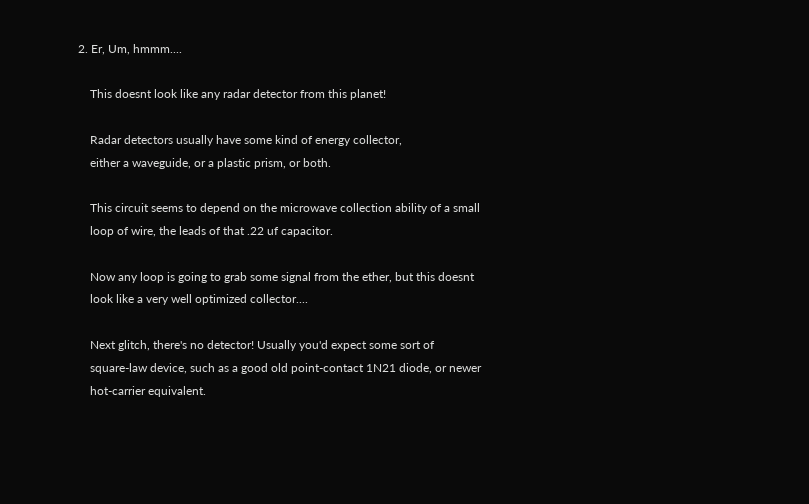2. Er, Um, hmmm....

    This doesnt look like any radar detector from this planet!

    Radar detectors usually have some kind of energy collector,
    either a waveguide, or a plastic prism, or both.

    This circuit seems to depend on the microwave collection ability of a small
    loop of wire, the leads of that .22 uf capacitor.

    Now any loop is going to grab some signal from the ether, but this doesnt
    look like a very well optimized collector....

    Next glitch, there's no detector! Usually you'd expect some sort of
    square-law device, such as a good old point-contact 1N21 diode, or newer
    hot-carrier equivalent.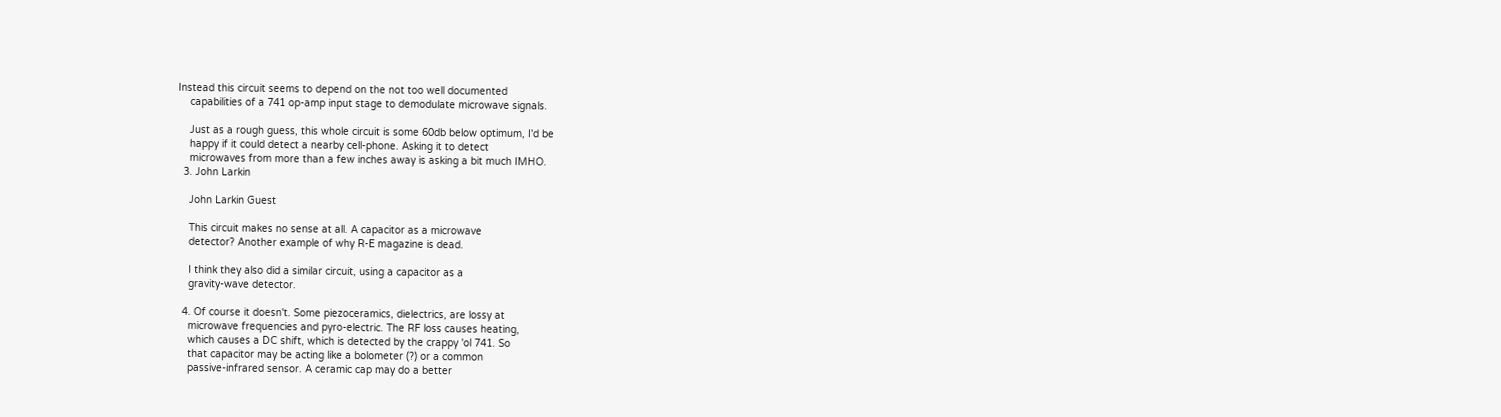Instead this circuit seems to depend on the not too well documented
    capabilities of a 741 op-amp input stage to demodulate microwave signals.

    Just as a rough guess, this whole circuit is some 60db below optimum, I'd be
    happy if it could detect a nearby cell-phone. Asking it to detect
    microwaves from more than a few inches away is asking a bit much IMHO.
  3. John Larkin

    John Larkin Guest

    This circuit makes no sense at all. A capacitor as a microwave
    detector? Another example of why R-E magazine is dead.

    I think they also did a similar circuit, using a capacitor as a
    gravity-wave detector.

  4. Of course it doesn't. Some piezoceramics, dielectrics, are lossy at
    microwave frequencies and pyro-electric. The RF loss causes heating,
    which causes a DC shift, which is detected by the crappy 'ol 741. So
    that capacitor may be acting like a bolometer (?) or a common
    passive-infrared sensor. A ceramic cap may do a better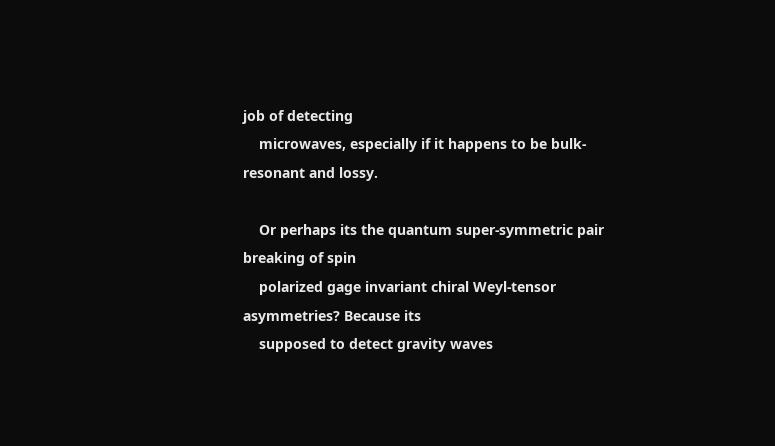job of detecting
    microwaves, especially if it happens to be bulk-resonant and lossy.

    Or perhaps its the quantum super-symmetric pair breaking of spin
    polarized gage invariant chiral Weyl-tensor asymmetries? Because its
    supposed to detect gravity waves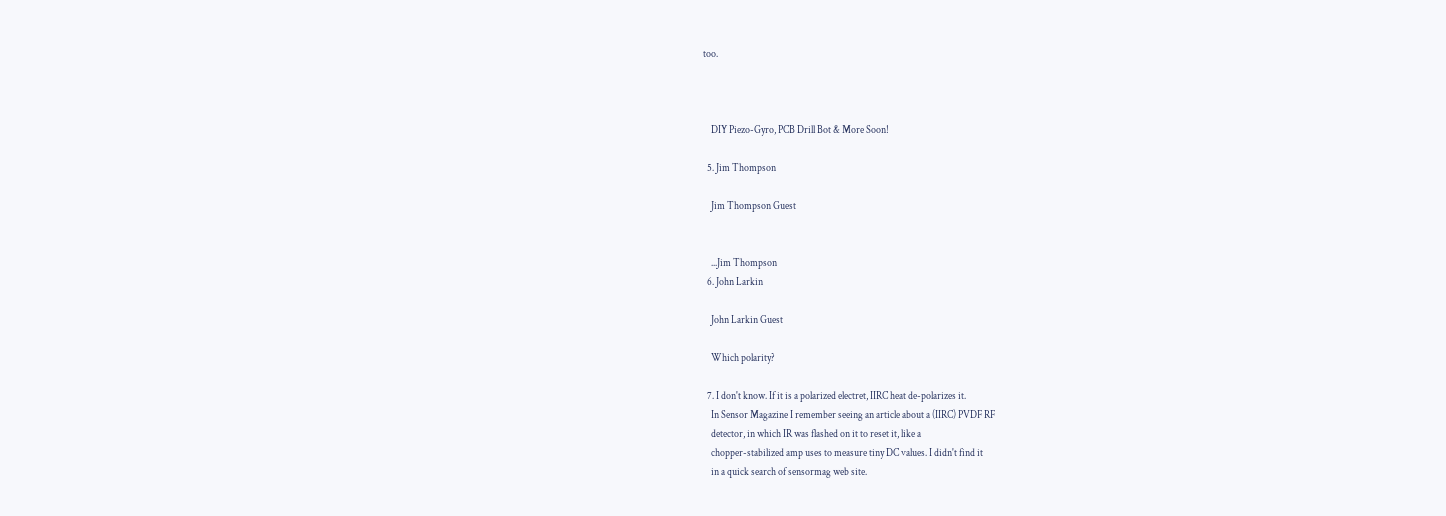too.



    DIY Piezo-Gyro, PCB Drill Bot & More Soon!

  5. Jim Thompson

    Jim Thompson Guest


    ...Jim Thompson
  6. John Larkin

    John Larkin Guest

    Which polarity?

  7. I don't know. If it is a polarized electret, IIRC heat de-polarizes it.
    In Sensor Magazine I remember seeing an article about a (IIRC) PVDF RF
    detector, in which IR was flashed on it to reset it, like a
    chopper-stabilized amp uses to measure tiny DC values. I didn't find it
    in a quick search of sensormag web site.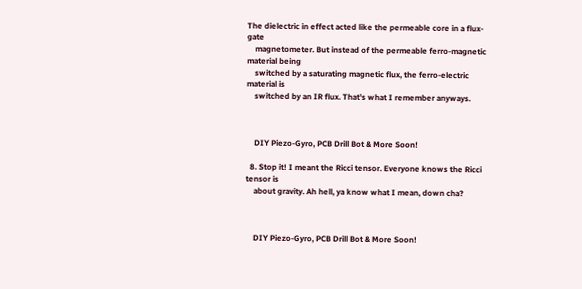The dielectric in effect acted like the permeable core in a flux-gate
    magnetometer. But instead of the permeable ferro-magnetic material being
    switched by a saturating magnetic flux, the ferro-electric material is
    switched by an IR flux. That's what I remember anyways.



    DIY Piezo-Gyro, PCB Drill Bot & More Soon!

  8. Stop it! I meant the Ricci tensor. Everyone knows the Ricci tensor is
    about gravity. Ah hell, ya know what I mean, down cha?



    DIY Piezo-Gyro, PCB Drill Bot & More Soon!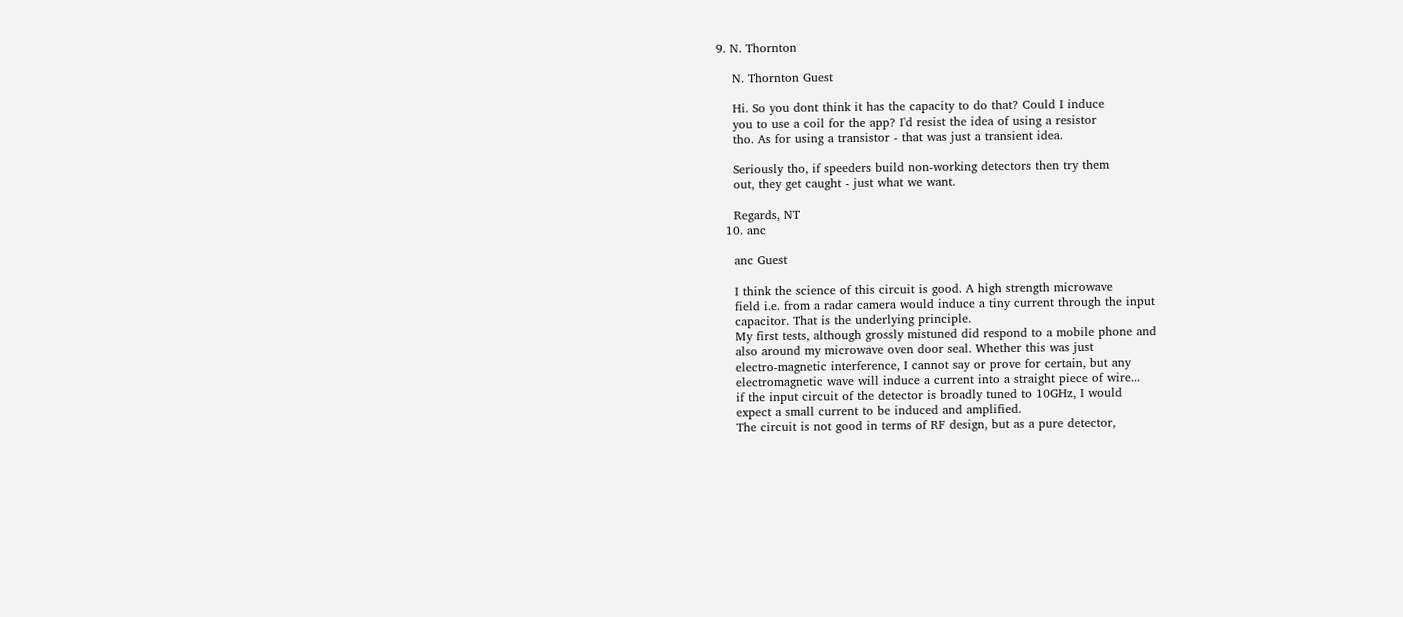9. N. Thornton

    N. Thornton Guest

    Hi. So you dont think it has the capacity to do that? Could I induce
    you to use a coil for the app? I'd resist the idea of using a resistor
    tho. As for using a transistor - that was just a transient idea.

    Seriously tho, if speeders build non-working detectors then try them
    out, they get caught - just what we want.

    Regards, NT
  10. anc

    anc Guest

    I think the science of this circuit is good. A high strength microwave
    field i.e. from a radar camera would induce a tiny current through the input
    capacitor. That is the underlying principle.
    My first tests, although grossly mistuned did respond to a mobile phone and
    also around my microwave oven door seal. Whether this was just
    electro-magnetic interference, I cannot say or prove for certain, but any
    electromagnetic wave will induce a current into a straight piece of wire...
    if the input circuit of the detector is broadly tuned to 10GHz, I would
    expect a small current to be induced and amplified.
    The circuit is not good in terms of RF design, but as a pure detector,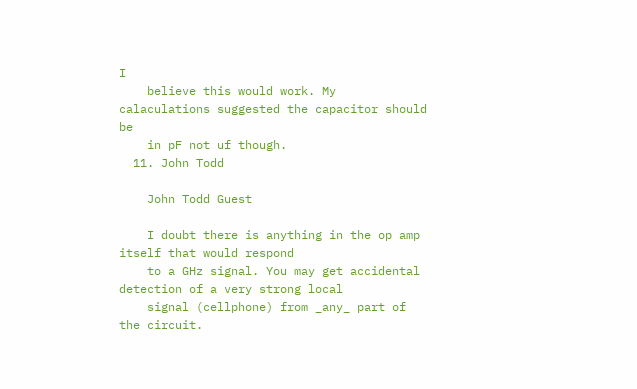I
    believe this would work. My calaculations suggested the capacitor should be
    in pF not uf though.
  11. John Todd

    John Todd Guest

    I doubt there is anything in the op amp itself that would respond
    to a GHz signal. You may get accidental detection of a very strong local
    signal (cellphone) from _any_ part of the circuit.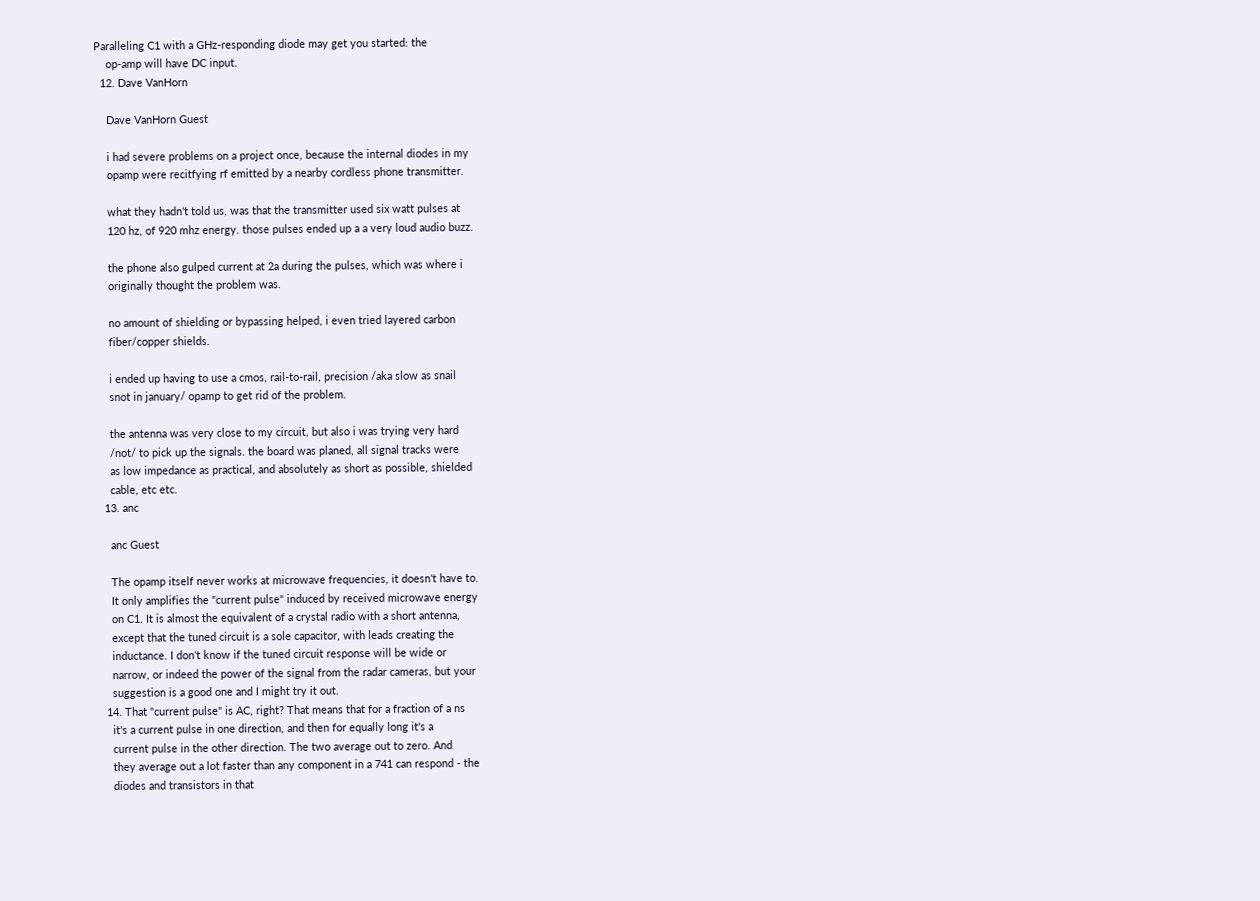Paralleling C1 with a GHz-responding diode may get you started: the
    op-amp will have DC input.
  12. Dave VanHorn

    Dave VanHorn Guest

    i had severe problems on a project once, because the internal diodes in my
    opamp were recitfying rf emitted by a nearby cordless phone transmitter.

    what they hadn't told us, was that the transmitter used six watt pulses at
    120 hz, of 920 mhz energy. those pulses ended up a a very loud audio buzz.

    the phone also gulped current at 2a during the pulses, which was where i
    originally thought the problem was.

    no amount of shielding or bypassing helped, i even tried layered carbon
    fiber/copper shields.

    i ended up having to use a cmos, rail-to-rail, precision /aka slow as snail
    snot in january/ opamp to get rid of the problem.

    the antenna was very close to my circuit, but also i was trying very hard
    /not/ to pick up the signals. the board was planed, all signal tracks were
    as low impedance as practical, and absolutely as short as possible, shielded
    cable, etc etc.
  13. anc

    anc Guest

    The opamp itself never works at microwave frequencies, it doesn't have to.
    It only amplifies the "current pulse" induced by received microwave energy
    on C1. It is almost the equivalent of a crystal radio with a short antenna,
    except that the tuned circuit is a sole capacitor, with leads creating the
    inductance. I don't know if the tuned circuit response will be wide or
    narrow, or indeed the power of the signal from the radar cameras, but your
    suggestion is a good one and I might try it out.
  14. That "current pulse" is AC, right? That means that for a fraction of a ns
    it's a current pulse in one direction, and then for equally long it's a
    current pulse in the other direction. The two average out to zero. And
    they average out a lot faster than any component in a 741 can respond - the
    diodes and transistors in that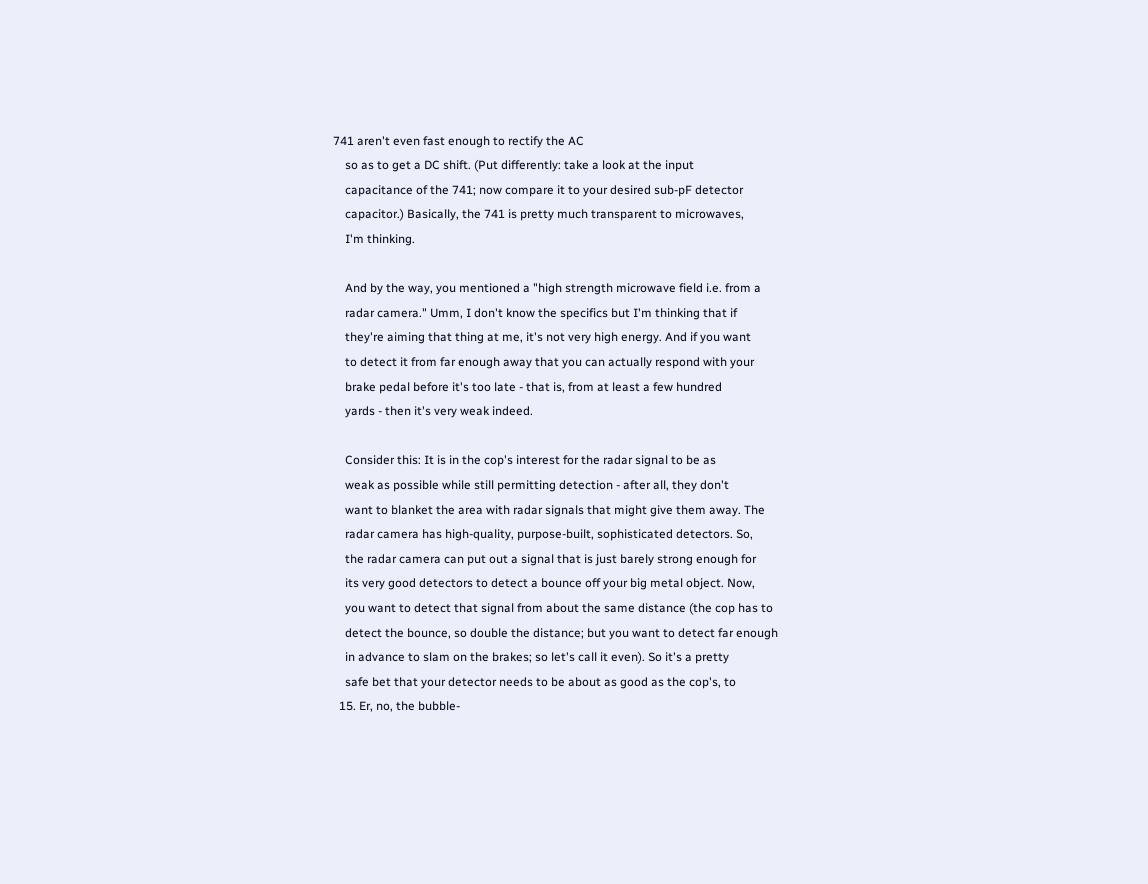741 aren't even fast enough to rectify the AC
    so as to get a DC shift. (Put differently: take a look at the input
    capacitance of the 741; now compare it to your desired sub-pF detector
    capacitor.) Basically, the 741 is pretty much transparent to microwaves,
    I'm thinking.

    And by the way, you mentioned a "high strength microwave field i.e. from a
    radar camera." Umm, I don't know the specifics but I'm thinking that if
    they're aiming that thing at me, it's not very high energy. And if you want
    to detect it from far enough away that you can actually respond with your
    brake pedal before it's too late - that is, from at least a few hundred
    yards - then it's very weak indeed.

    Consider this: It is in the cop's interest for the radar signal to be as
    weak as possible while still permitting detection - after all, they don't
    want to blanket the area with radar signals that might give them away. The
    radar camera has high-quality, purpose-built, sophisticated detectors. So,
    the radar camera can put out a signal that is just barely strong enough for
    its very good detectors to detect a bounce off your big metal object. Now,
    you want to detect that signal from about the same distance (the cop has to
    detect the bounce, so double the distance; but you want to detect far enough
    in advance to slam on the brakes; so let's call it even). So it's a pretty
    safe bet that your detector needs to be about as good as the cop's, to
  15. Er, no, the bubble-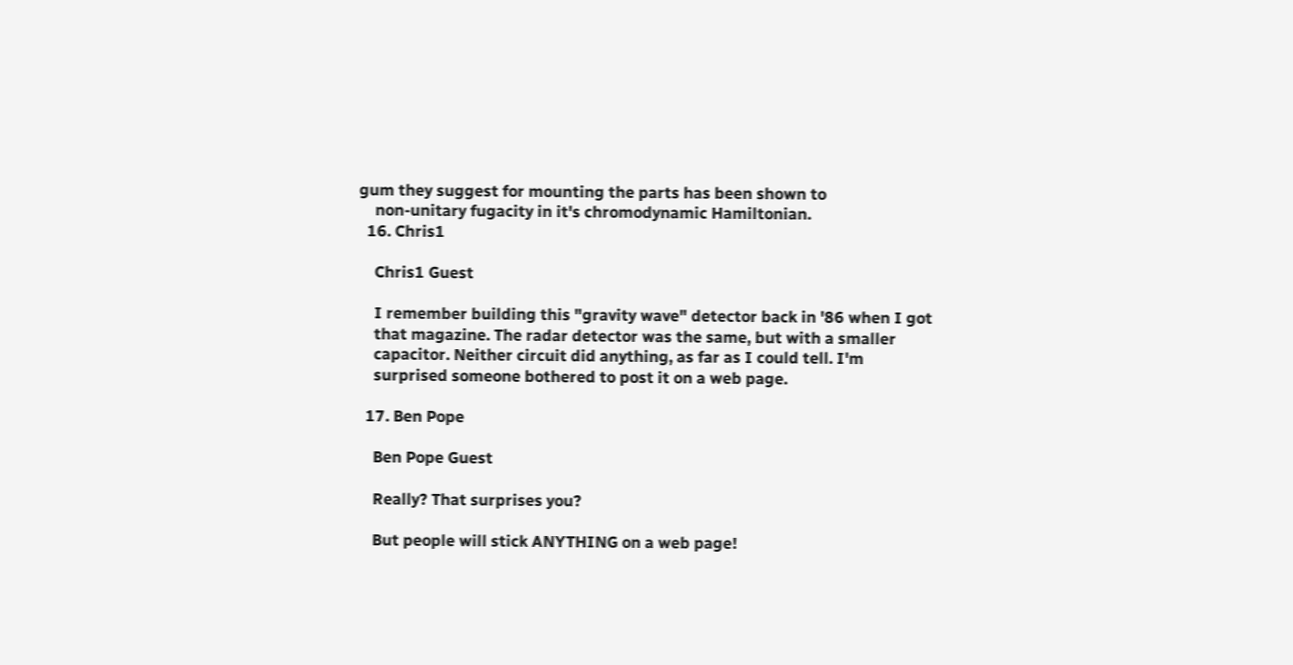gum they suggest for mounting the parts has been shown to
    non-unitary fugacity in it's chromodynamic Hamiltonian.
  16. Chris1

    Chris1 Guest

    I remember building this "gravity wave" detector back in '86 when I got
    that magazine. The radar detector was the same, but with a smaller
    capacitor. Neither circuit did anything, as far as I could tell. I'm
    surprised someone bothered to post it on a web page.

  17. Ben Pope

    Ben Pope Guest

    Really? That surprises you?

    But people will stick ANYTHING on a web page!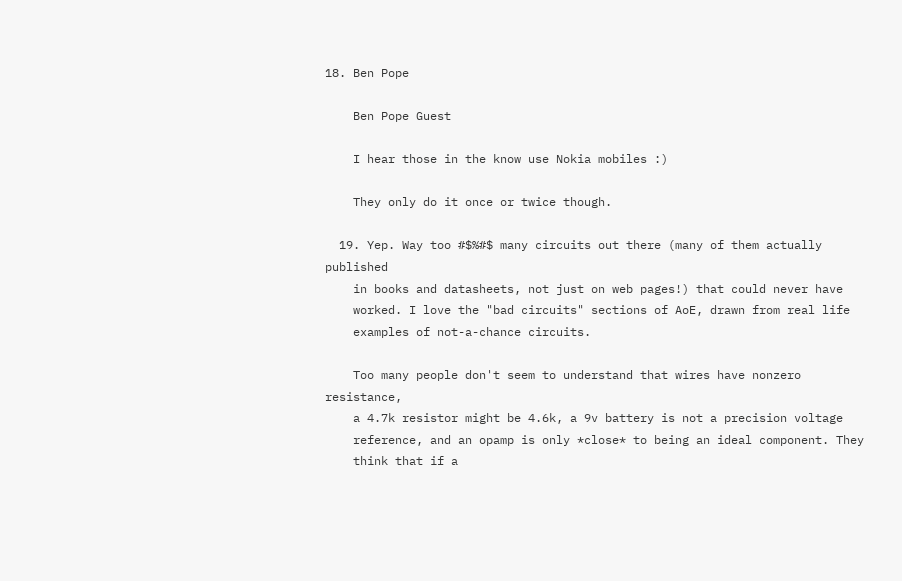18. Ben Pope

    Ben Pope Guest

    I hear those in the know use Nokia mobiles :)

    They only do it once or twice though.

  19. Yep. Way too #$%#$ many circuits out there (many of them actually published
    in books and datasheets, not just on web pages!) that could never have
    worked. I love the "bad circuits" sections of AoE, drawn from real life
    examples of not-a-chance circuits.

    Too many people don't seem to understand that wires have nonzero resistance,
    a 4.7k resistor might be 4.6k, a 9v battery is not a precision voltage
    reference, and an opamp is only *close* to being an ideal component. They
    think that if a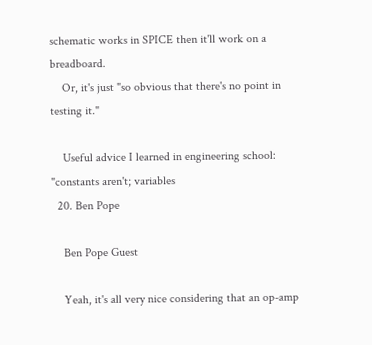schematic works in SPICE then it'll work on a breadboard.
    Or, it's just "so obvious that there's no point in testing it."

    Useful advice I learned in engineering school: "constants aren't; variables
  20. Ben Pope

    Ben Pope Guest

    Yeah, it's all very nice considering that an op-amp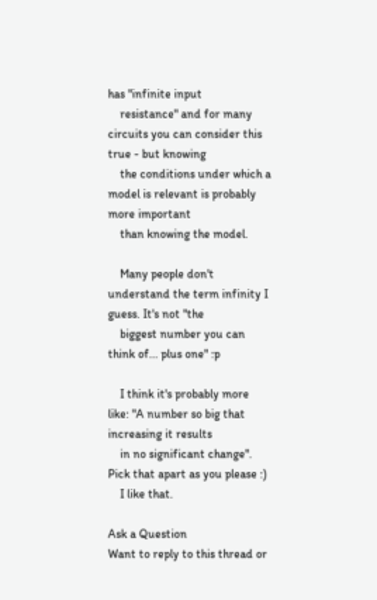has "infinite input
    resistance" and for many circuits you can consider this true - but knowing
    the conditions under which a model is relevant is probably more important
    than knowing the model.

    Many people don't understand the term infinity I guess. It's not "the
    biggest number you can think of... plus one" :p

    I think it's probably more like: "A number so big that increasing it results
    in no significant change". Pick that apart as you please :)
    I like that.

Ask a Question
Want to reply to this thread or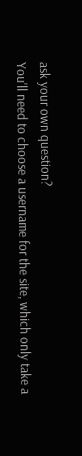ask your own question?
You'll need to choose a username for the site, which only take a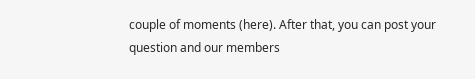couple of moments (here). After that, you can post your question and our members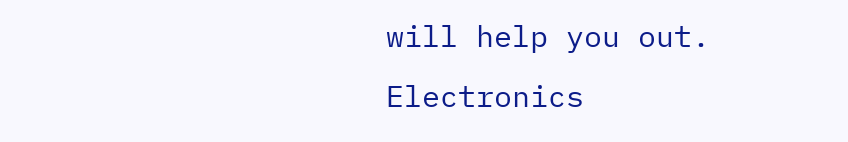will help you out.
Electronics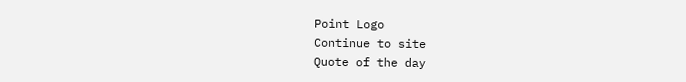Point Logo
Continue to site
Quote of the day